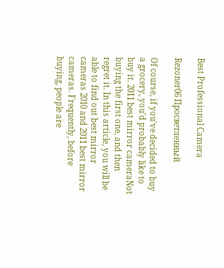Best Professional Camera

Rezoner06 Просветленный

Of course, if you've decided to buy a grocery, you'd probably like to buy it. 2011 best mirror cameraNot buying the first one, and then regret it. In this article, you will be able to find out best mirror cameras 2010 and 2011 best mirror cameras. Frequently, before buying, people are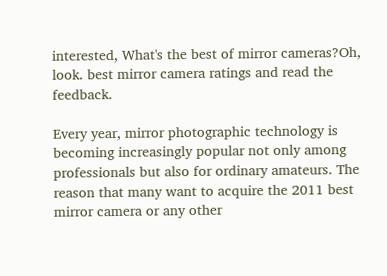interested, What's the best of mirror cameras?Oh, look. best mirror camera ratings and read the feedback.

Every year, mirror photographic technology is becoming increasingly popular not only among professionals but also for ordinary amateurs. The reason that many want to acquire the 2011 best mirror camera or any other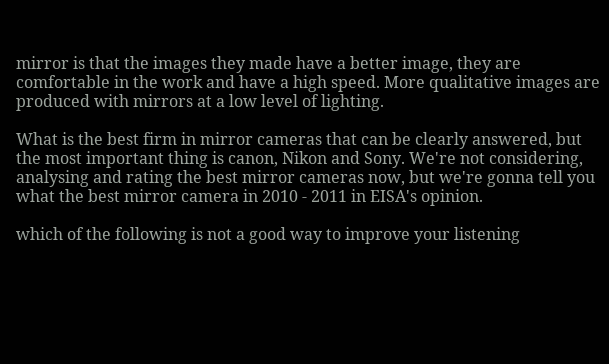mirror is that the images they made have a better image, they are comfortable in the work and have a high speed. More qualitative images are produced with mirrors at a low level of lighting.

What is the best firm in mirror cameras that can be clearly answered, but the most important thing is canon, Nikon and Sony. We're not considering, analysing and rating the best mirror cameras now, but we're gonna tell you what the best mirror camera in 2010 - 2011 in EISA's opinion.

which of the following is not a good way to improve your listening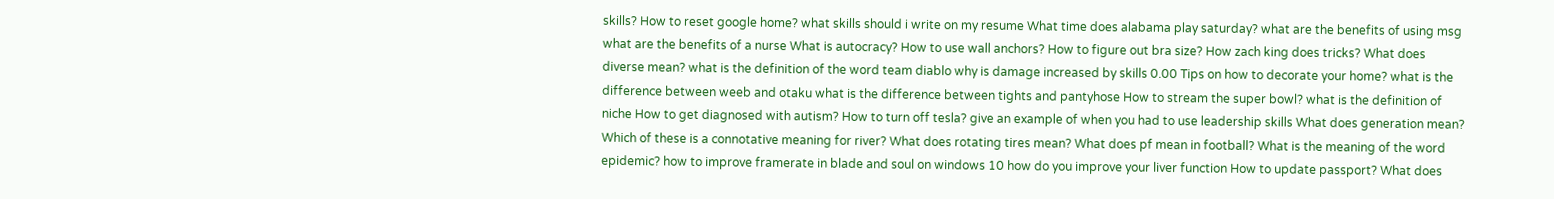skills? How to reset google home? what skills should i write on my resume What time does alabama play saturday? what are the benefits of using msg what are the benefits of a nurse What is autocracy? How to use wall anchors? How to figure out bra size? How zach king does tricks? What does diverse mean? what is the definition of the word team diablo why is damage increased by skills 0.00 Tips on how to decorate your home? what is the difference between weeb and otaku what is the difference between tights and pantyhose How to stream the super bowl? what is the definition of niche How to get diagnosed with autism? How to turn off tesla? give an example of when you had to use leadership skills What does generation mean? Which of these is a connotative meaning for river? What does rotating tires mean? What does pf mean in football? What is the meaning of the word epidemic? how to improve framerate in blade and soul on windows 10 how do you improve your liver function How to update passport? What does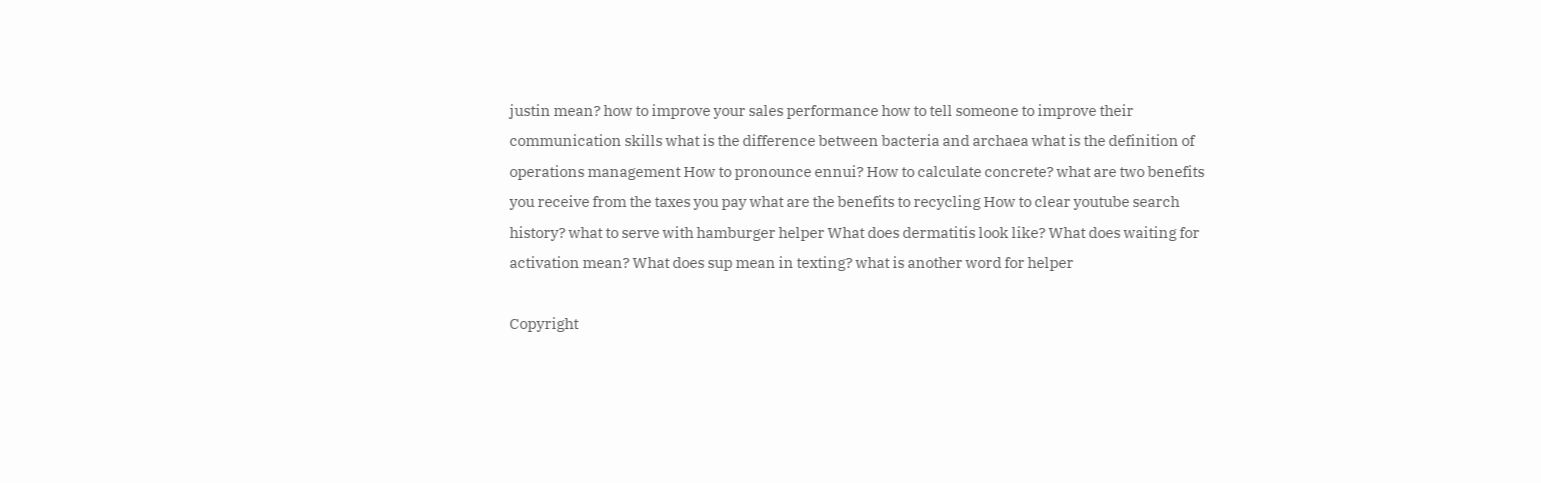justin mean? how to improve your sales performance how to tell someone to improve their communication skills what is the difference between bacteria and archaea what is the definition of operations management How to pronounce ennui? How to calculate concrete? what are two benefits you receive from the taxes you pay what are the benefits to recycling How to clear youtube search history? what to serve with hamburger helper What does dermatitis look like? What does waiting for activation mean? What does sup mean in texting? what is another word for helper

Copyright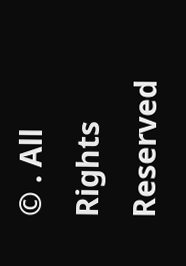© . All Rights Reserved